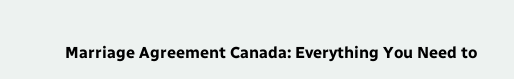Marriage Agreement Canada: Everything You Need to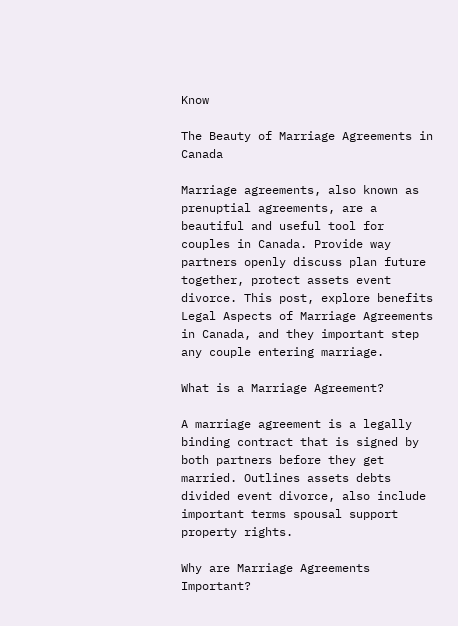Know

The Beauty of Marriage Agreements in Canada

Marriage agreements, also known as prenuptial agreements, are a beautiful and useful tool for couples in Canada. Provide way partners openly discuss plan future together, protect assets event divorce. This post, explore benefits Legal Aspects of Marriage Agreements in Canada, and they important step any couple entering marriage.

What is a Marriage Agreement?

A marriage agreement is a legally binding contract that is signed by both partners before they get married. Outlines assets debts divided event divorce, also include important terms spousal support property rights.

Why are Marriage Agreements Important?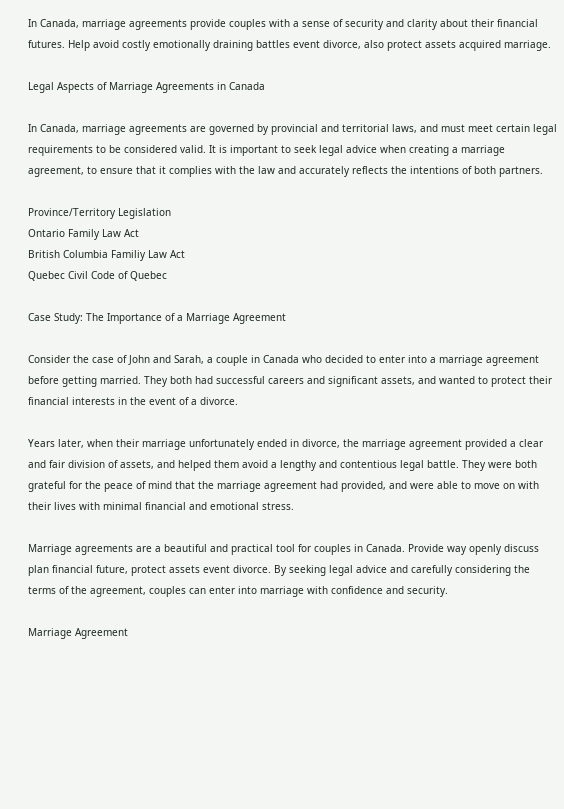In Canada, marriage agreements provide couples with a sense of security and clarity about their financial futures. Help avoid costly emotionally draining battles event divorce, also protect assets acquired marriage.

Legal Aspects of Marriage Agreements in Canada

In Canada, marriage agreements are governed by provincial and territorial laws, and must meet certain legal requirements to be considered valid. It is important to seek legal advice when creating a marriage agreement, to ensure that it complies with the law and accurately reflects the intentions of both partners.

Province/Territory Legislation
Ontario Family Law Act
British Columbia Familiy Law Act
Quebec Civil Code of Quebec

Case Study: The Importance of a Marriage Agreement

Consider the case of John and Sarah, a couple in Canada who decided to enter into a marriage agreement before getting married. They both had successful careers and significant assets, and wanted to protect their financial interests in the event of a divorce.

Years later, when their marriage unfortunately ended in divorce, the marriage agreement provided a clear and fair division of assets, and helped them avoid a lengthy and contentious legal battle. They were both grateful for the peace of mind that the marriage agreement had provided, and were able to move on with their lives with minimal financial and emotional stress.

Marriage agreements are a beautiful and practical tool for couples in Canada. Provide way openly discuss plan financial future, protect assets event divorce. By seeking legal advice and carefully considering the terms of the agreement, couples can enter into marriage with confidence and security.

Marriage Agreement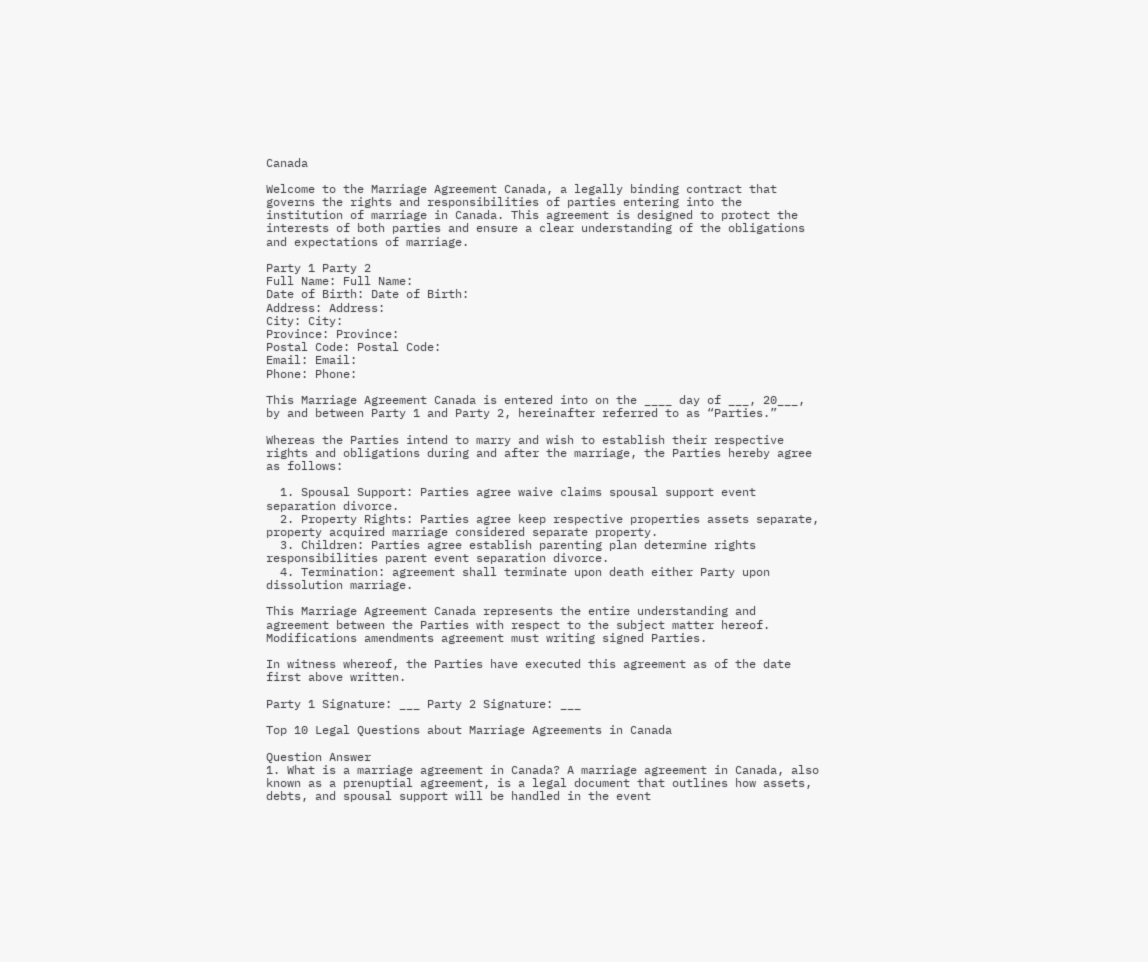Canada

Welcome to the Marriage Agreement Canada, a legally binding contract that governs the rights and responsibilities of parties entering into the institution of marriage in Canada. This agreement is designed to protect the interests of both parties and ensure a clear understanding of the obligations and expectations of marriage.

Party 1 Party 2
Full Name: Full Name:
Date of Birth: Date of Birth:
Address: Address:
City: City:
Province: Province:
Postal Code: Postal Code:
Email: Email:
Phone: Phone:

This Marriage Agreement Canada is entered into on the ____ day of ___, 20___, by and between Party 1 and Party 2, hereinafter referred to as “Parties.”

Whereas the Parties intend to marry and wish to establish their respective rights and obligations during and after the marriage, the Parties hereby agree as follows:

  1. Spousal Support: Parties agree waive claims spousal support event separation divorce.
  2. Property Rights: Parties agree keep respective properties assets separate, property acquired marriage considered separate property.
  3. Children: Parties agree establish parenting plan determine rights responsibilities parent event separation divorce.
  4. Termination: agreement shall terminate upon death either Party upon dissolution marriage.

This Marriage Agreement Canada represents the entire understanding and agreement between the Parties with respect to the subject matter hereof. Modifications amendments agreement must writing signed Parties.

In witness whereof, the Parties have executed this agreement as of the date first above written.

Party 1 Signature: ___ Party 2 Signature: ___

Top 10 Legal Questions about Marriage Agreements in Canada

Question Answer
1. What is a marriage agreement in Canada? A marriage agreement in Canada, also known as a prenuptial agreement, is a legal document that outlines how assets, debts, and spousal support will be handled in the event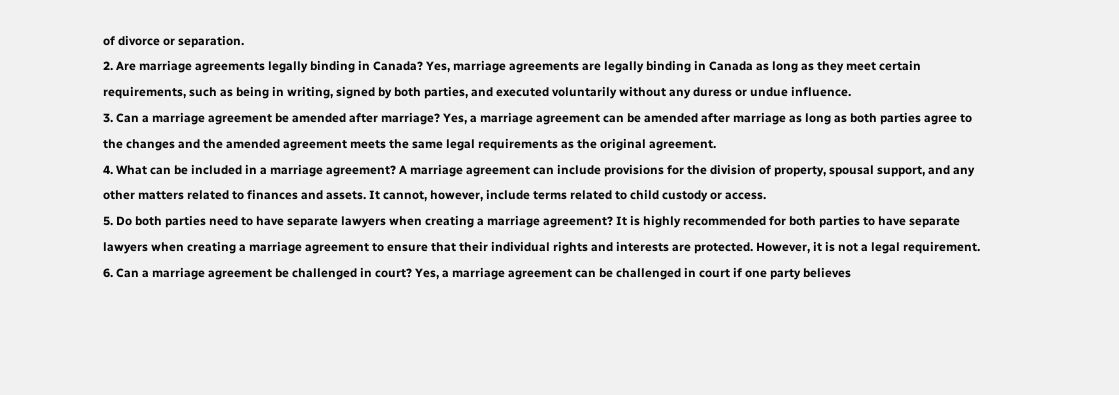of divorce or separation.
2. Are marriage agreements legally binding in Canada? Yes, marriage agreements are legally binding in Canada as long as they meet certain requirements, such as being in writing, signed by both parties, and executed voluntarily without any duress or undue influence.
3. Can a marriage agreement be amended after marriage? Yes, a marriage agreement can be amended after marriage as long as both parties agree to the changes and the amended agreement meets the same legal requirements as the original agreement.
4. What can be included in a marriage agreement? A marriage agreement can include provisions for the division of property, spousal support, and any other matters related to finances and assets. It cannot, however, include terms related to child custody or access.
5. Do both parties need to have separate lawyers when creating a marriage agreement? It is highly recommended for both parties to have separate lawyers when creating a marriage agreement to ensure that their individual rights and interests are protected. However, it is not a legal requirement.
6. Can a marriage agreement be challenged in court? Yes, a marriage agreement can be challenged in court if one party believes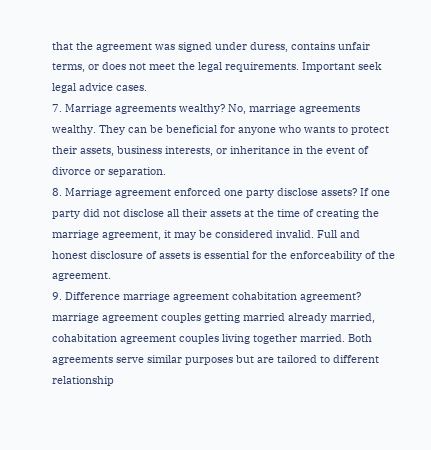that the agreement was signed under duress, contains unfair terms, or does not meet the legal requirements. Important seek legal advice cases.
7. Marriage agreements wealthy? No, marriage agreements wealthy. They can be beneficial for anyone who wants to protect their assets, business interests, or inheritance in the event of divorce or separation.
8. Marriage agreement enforced one party disclose assets? If one party did not disclose all their assets at the time of creating the marriage agreement, it may be considered invalid. Full and honest disclosure of assets is essential for the enforceability of the agreement.
9. Difference marriage agreement cohabitation agreement? marriage agreement couples getting married already married, cohabitation agreement couples living together married. Both agreements serve similar purposes but are tailored to different relationship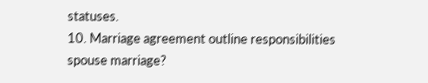statuses.
10. Marriage agreement outline responsibilities spouse marriage?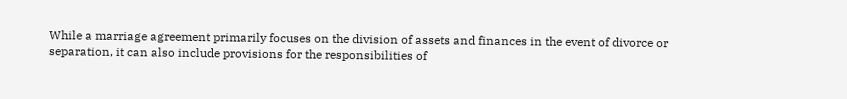While a marriage agreement primarily focuses on the division of assets and finances in the event of divorce or separation, it can also include provisions for the responsibilities of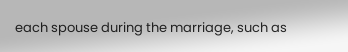each spouse during the marriage, such as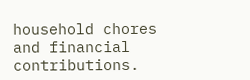household chores and financial contributions.